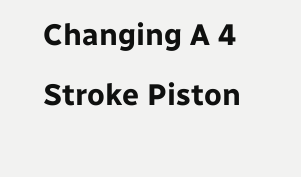Changing A 4 Stroke Piston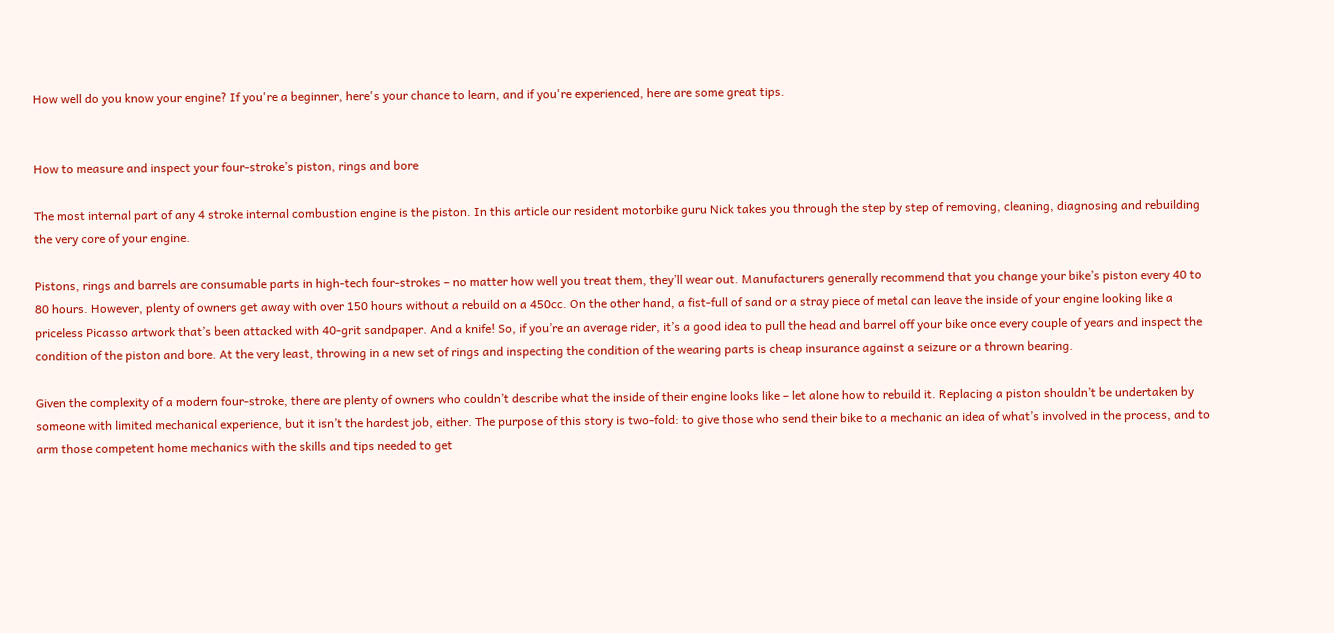How well do you know your engine? If you're a beginner, here's your chance to learn, and if you're experienced, here are some great tips.


How to measure and inspect your four-stroke’s piston, rings and bore

The most internal part of any 4 stroke internal combustion engine is the piston. In this article our resident motorbike guru Nick takes you through the step by step of removing, cleaning, diagnosing and rebuilding the very core of your engine.

Pistons, rings and barrels are consumable parts in high-tech four-strokes – no matter how well you treat them, they’ll wear out. Manufacturers generally recommend that you change your bike’s piston every 40 to 80 hours. However, plenty of owners get away with over 150 hours without a rebuild on a 450cc. On the other hand, a fist-full of sand or a stray piece of metal can leave the inside of your engine looking like a priceless Picasso artwork that’s been attacked with 40-grit sandpaper. And a knife! So, if you’re an average rider, it’s a good idea to pull the head and barrel off your bike once every couple of years and inspect the condition of the piston and bore. At the very least, throwing in a new set of rings and inspecting the condition of the wearing parts is cheap insurance against a seizure or a thrown bearing.

Given the complexity of a modern four-stroke, there are plenty of owners who couldn’t describe what the inside of their engine looks like – let alone how to rebuild it. Replacing a piston shouldn’t be undertaken by someone with limited mechanical experience, but it isn’t the hardest job, either. The purpose of this story is two-fold: to give those who send their bike to a mechanic an idea of what’s involved in the process, and to arm those competent home mechanics with the skills and tips needed to get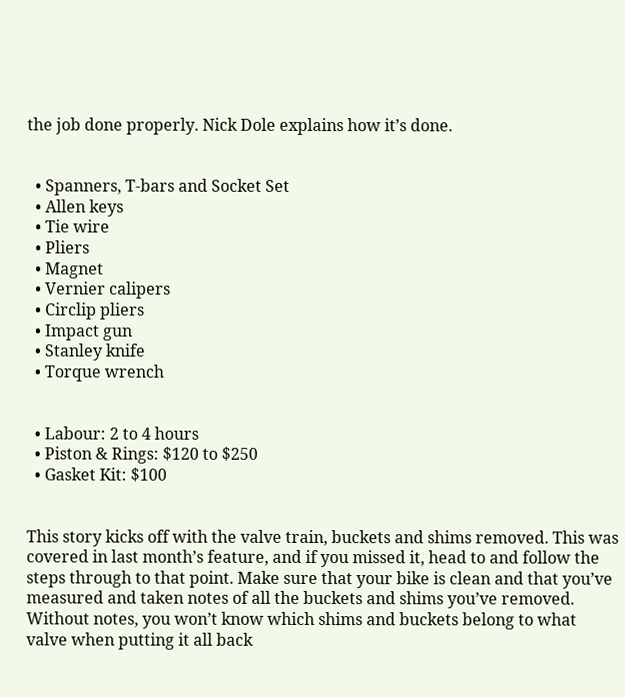the job done properly. Nick Dole explains how it’s done.


  • Spanners, T-bars and Socket Set
  • Allen keys
  • Tie wire
  • Pliers
  • Magnet
  • Vernier calipers
  • Circlip pliers
  • Impact gun
  • Stanley knife
  • Torque wrench


  • Labour: 2 to 4 hours
  • Piston & Rings: $120 to $250
  • Gasket Kit: $100


This story kicks off with the valve train, buckets and shims removed. This was covered in last month’s feature, and if you missed it, head to and follow the steps through to that point. Make sure that your bike is clean and that you’ve measured and taken notes of all the buckets and shims you’ve removed. Without notes, you won’t know which shims and buckets belong to what valve when putting it all back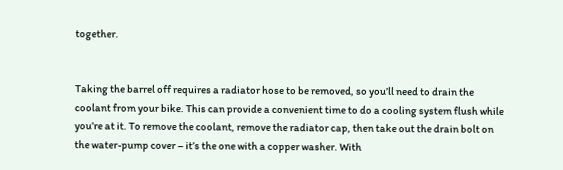together.


Taking the barrel off requires a radiator hose to be removed, so you’ll need to drain the coolant from your bike. This can provide a convenient time to do a cooling system flush while you’re at it. To remove the coolant, remove the radiator cap, then take out the drain bolt on the water-pump cover – it’s the one with a copper washer. With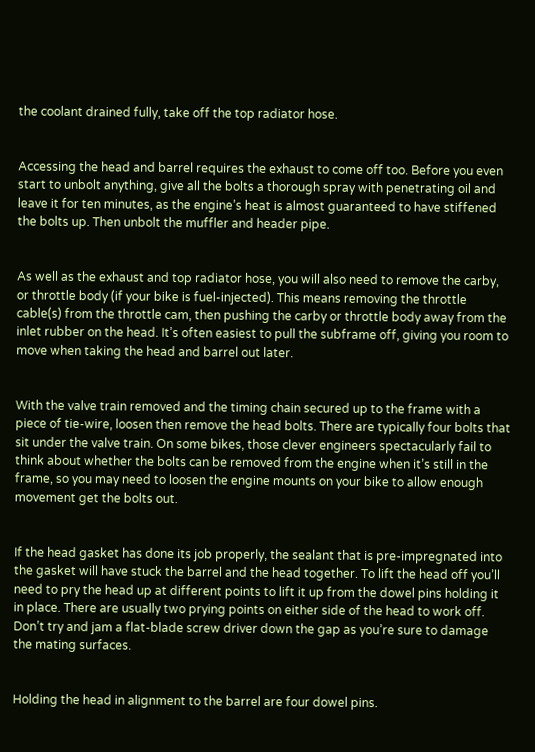the coolant drained fully, take off the top radiator hose.


Accessing the head and barrel requires the exhaust to come off too. Before you even start to unbolt anything, give all the bolts a thorough spray with penetrating oil and leave it for ten minutes, as the engine’s heat is almost guaranteed to have stiffened the bolts up. Then unbolt the muffler and header pipe.


As well as the exhaust and top radiator hose, you will also need to remove the carby, or throttle body (if your bike is fuel-injected). This means removing the throttle cable(s) from the throttle cam, then pushing the carby or throttle body away from the inlet rubber on the head. It’s often easiest to pull the subframe off, giving you room to move when taking the head and barrel out later.


With the valve train removed and the timing chain secured up to the frame with a piece of tie-wire, loosen then remove the head bolts. There are typically four bolts that sit under the valve train. On some bikes, those clever engineers spectacularly fail to think about whether the bolts can be removed from the engine when it’s still in the frame, so you may need to loosen the engine mounts on your bike to allow enough movement get the bolts out.


If the head gasket has done its job properly, the sealant that is pre-impregnated into the gasket will have stuck the barrel and the head together. To lift the head off you’ll need to pry the head up at different points to lift it up from the dowel pins holding it in place. There are usually two prying points on either side of the head to work off. Don’t try and jam a flat-blade screw driver down the gap as you’re sure to damage the mating surfaces.


Holding the head in alignment to the barrel are four dowel pins.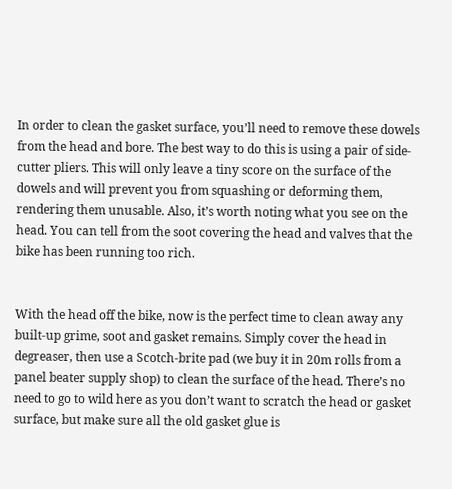In order to clean the gasket surface, you’ll need to remove these dowels from the head and bore. The best way to do this is using a pair of side-cutter pliers. This will only leave a tiny score on the surface of the dowels and will prevent you from squashing or deforming them, rendering them unusable. Also, it’s worth noting what you see on the head. You can tell from the soot covering the head and valves that the bike has been running too rich.


With the head off the bike, now is the perfect time to clean away any built-up grime, soot and gasket remains. Simply cover the head in degreaser, then use a Scotch-brite pad (we buy it in 20m rolls from a panel beater supply shop) to clean the surface of the head. There’s no need to go to wild here as you don’t want to scratch the head or gasket surface, but make sure all the old gasket glue is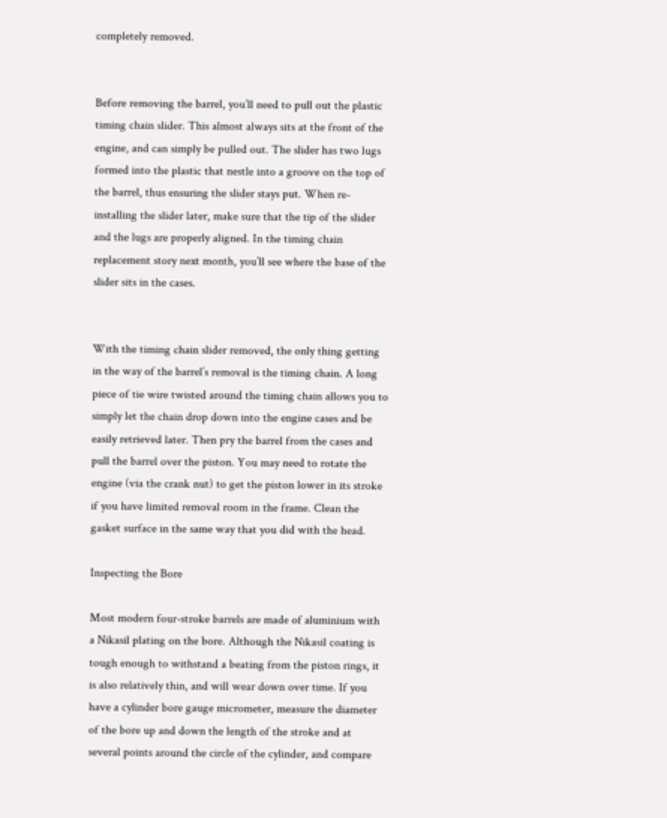completely removed.


Before removing the barrel, you’ll need to pull out the plastic timing chain slider. This almost always sits at the front of the engine, and can simply be pulled out. The slider has two lugs formed into the plastic that nestle into a groove on the top of the barrel, thus ensuring the slider stays put. When re-installing the slider later, make sure that the tip of the slider and the lugs are properly aligned. In the timing chain replacement story next month, you’ll see where the base of the slider sits in the cases.


With the timing chain slider removed, the only thing getting in the way of the barrel’s removal is the timing chain. A long piece of tie wire twisted around the timing chain allows you to simply let the chain drop down into the engine cases and be easily retrieved later. Then pry the barrel from the cases and pull the barrel over the piston. You may need to rotate the engine (via the crank nut) to get the piston lower in its stroke if you have limited removal room in the frame. Clean the gasket surface in the same way that you did with the head.

Inspecting the Bore

Most modern four-stroke barrels are made of aluminium with a Nikasil plating on the bore. Although the Nikasil coating is tough enough to withstand a beating from the piston rings, it is also relatively thin, and will wear down over time. If you have a cylinder bore gauge micrometer, measure the diameter of the bore up and down the length of the stroke and at several points around the circle of the cylinder, and compare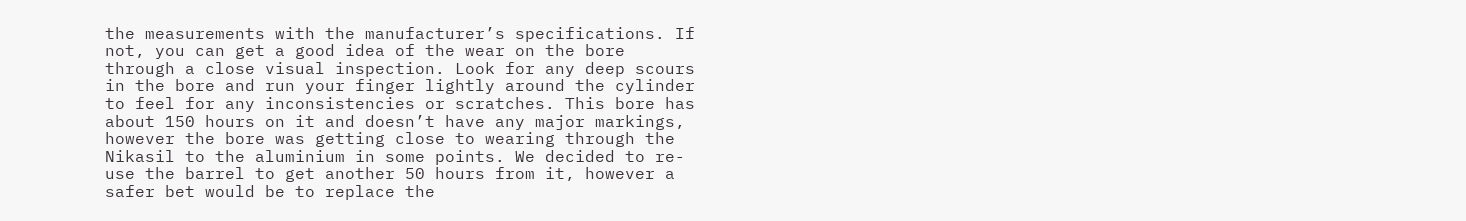the measurements with the manufacturer’s specifications. If not, you can get a good idea of the wear on the bore through a close visual inspection. Look for any deep scours in the bore and run your finger lightly around the cylinder to feel for any inconsistencies or scratches. This bore has about 150 hours on it and doesn’t have any major markings, however the bore was getting close to wearing through the Nikasil to the aluminium in some points. We decided to re-use the barrel to get another 50 hours from it, however a safer bet would be to replace the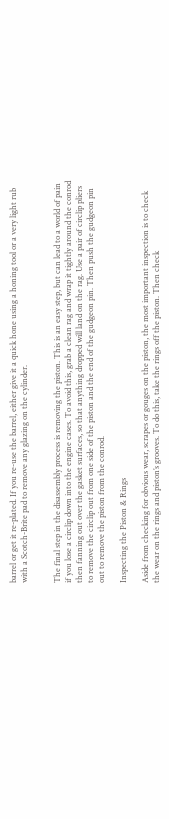barrel or get it re-plated. If you re-use the barrel, either give it a quick hone using a honing tool or a very light rub with a Scotch-Brite pad to remove any glazing on the cylinder.


The final step in the disassembly process is removing the piston. This is an easy step, but can lead to a world of pain if you lose a circlip down into the engine cases. To avoid this, grab a clean rag and wrap it tightly around the conrod then fanning out over the gasket surfaces, so that anything dropped will land on the rag. Use a pair of circlip pliers to remove the circlip out from one side of the piston and the end of the gudgeon pin. Then push the gudgeon pin out to remove the piston from the conrod.

Inspecting the Piston & Rings

Aside from checking for obvious wear, scrapes or gouges on the piston, the most important inspection is to check the wear on the rings and piston’s grooves. To do this, take the rings off the piston. Then check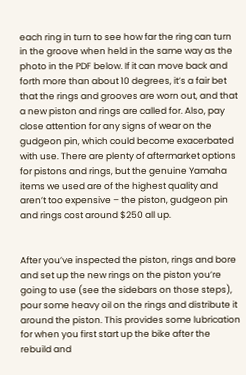each ring in turn to see how far the ring can turn in the groove when held in the same way as the photo in the PDF below. If it can move back and forth more than about 10 degrees, it’s a fair bet that the rings and grooves are worn out, and that a new piston and rings are called for. Also, pay close attention for any signs of wear on the gudgeon pin, which could become exacerbated with use. There are plenty of aftermarket options for pistons and rings, but the genuine Yamaha items we used are of the highest quality and aren’t too expensive – the piston, gudgeon pin and rings cost around $250 all up.


After you’ve inspected the piston, rings and bore and set up the new rings on the piston you’re going to use (see the sidebars on those steps), pour some heavy oil on the rings and distribute it around the piston. This provides some lubrication for when you first start up the bike after the rebuild and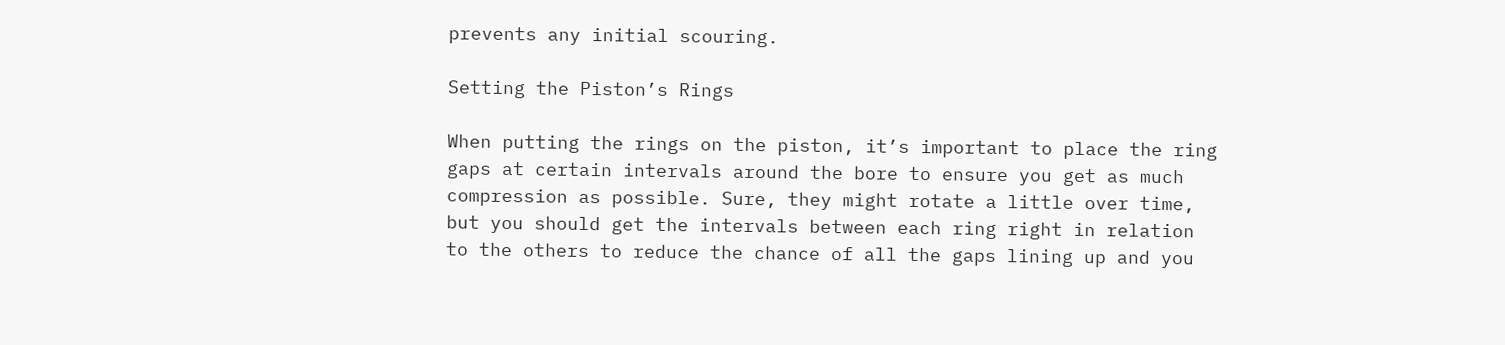prevents any initial scouring.

Setting the Piston’s Rings

When putting the rings on the piston, it’s important to place the ring gaps at certain intervals around the bore to ensure you get as much compression as possible. Sure, they might rotate a little over time, but you should get the intervals between each ring right in relation to the others to reduce the chance of all the gaps lining up and you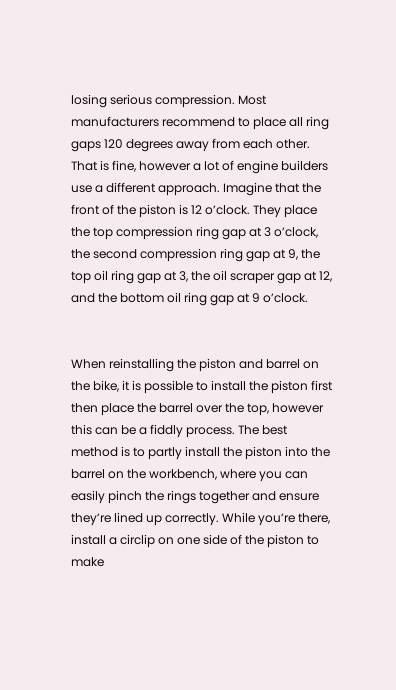losing serious compression. Most manufacturers recommend to place all ring gaps 120 degrees away from each other. That is fine, however a lot of engine builders use a different approach. Imagine that the front of the piston is 12 o’clock. They place the top compression ring gap at 3 o’clock, the second compression ring gap at 9, the top oil ring gap at 3, the oil scraper gap at 12, and the bottom oil ring gap at 9 o’clock.


When reinstalling the piston and barrel on the bike, it is possible to install the piston first then place the barrel over the top, however this can be a fiddly process. The best method is to partly install the piston into the barrel on the workbench, where you can easily pinch the rings together and ensure they’re lined up correctly. While you’re there, install a circlip on one side of the piston to make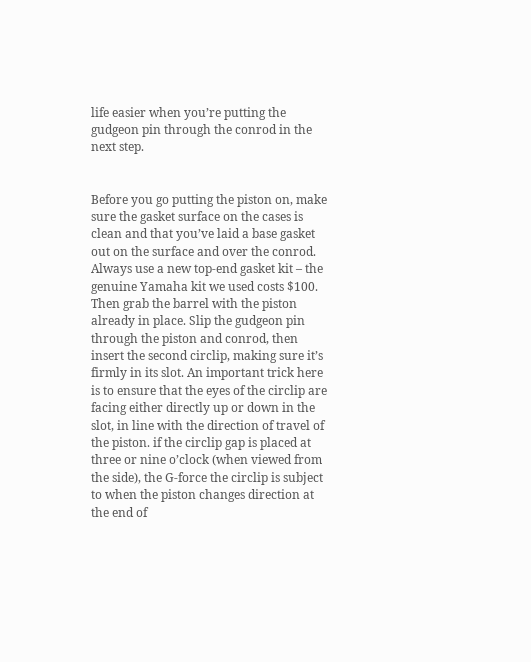life easier when you’re putting the gudgeon pin through the conrod in the next step.


Before you go putting the piston on, make sure the gasket surface on the cases is clean and that you’ve laid a base gasket out on the surface and over the conrod. Always use a new top-end gasket kit – the genuine Yamaha kit we used costs $100. Then grab the barrel with the piston already in place. Slip the gudgeon pin through the piston and conrod, then insert the second circlip, making sure it’s firmly in its slot. An important trick here is to ensure that the eyes of the circlip are facing either directly up or down in the slot, in line with the direction of travel of the piston. if the circlip gap is placed at three or nine o’clock (when viewed from the side), the G-force the circlip is subject to when the piston changes direction at the end of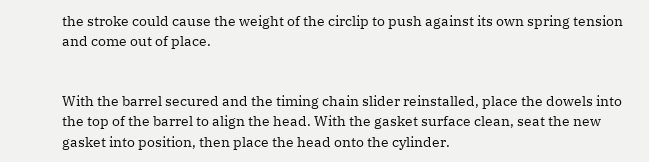the stroke could cause the weight of the circlip to push against its own spring tension and come out of place.


With the barrel secured and the timing chain slider reinstalled, place the dowels into the top of the barrel to align the head. With the gasket surface clean, seat the new gasket into position, then place the head onto the cylinder.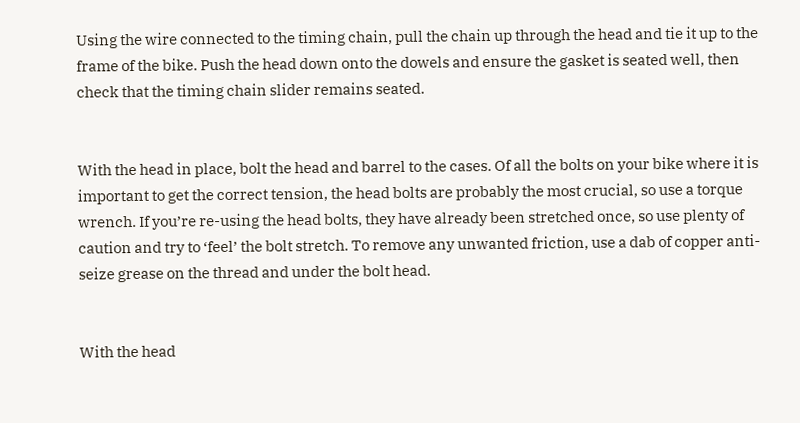Using the wire connected to the timing chain, pull the chain up through the head and tie it up to the frame of the bike. Push the head down onto the dowels and ensure the gasket is seated well, then check that the timing chain slider remains seated.


With the head in place, bolt the head and barrel to the cases. Of all the bolts on your bike where it is important to get the correct tension, the head bolts are probably the most crucial, so use a torque wrench. If you’re re-using the head bolts, they have already been stretched once, so use plenty of caution and try to ‘feel’ the bolt stretch. To remove any unwanted friction, use a dab of copper anti-seize grease on the thread and under the bolt head.


With the head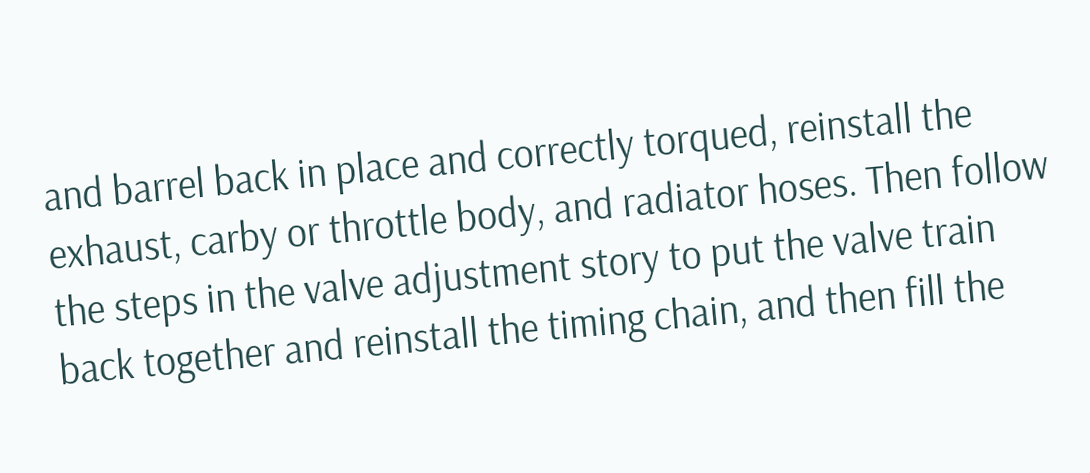and barrel back in place and correctly torqued, reinstall the exhaust, carby or throttle body, and radiator hoses. Then follow the steps in the valve adjustment story to put the valve train back together and reinstall the timing chain, and then fill the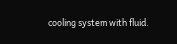cooling system with fluid.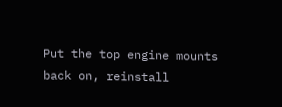Put the top engine mounts back on, reinstall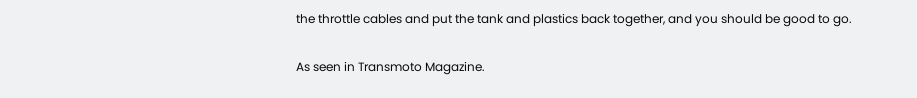the throttle cables and put the tank and plastics back together, and you should be good to go.

As seen in Transmoto Magazine.